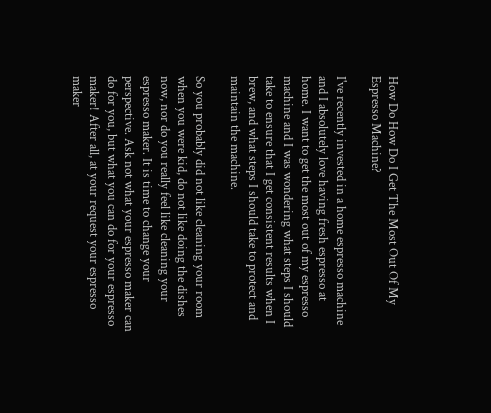How Do How Do I Get The Most Out Of My Espresso Machine?

I've recently invested in a home espresso machine and I absolutely love having fresh espresso at home. I want to get the most out of my espresso machine and I was wondering what steps I should take to ensure that I get consistent results when I brew, and what steps I should take to protect and maintain the machine.

So you probably did not like cleaning your room when you were kid, do not like doing the dishes now, nor do you really feel like cleaning your espresso maker. It is time to change your perspective. Ask not what your espresso maker can do for you, but what you can do for your espresso maker! After all, at your request your espresso maker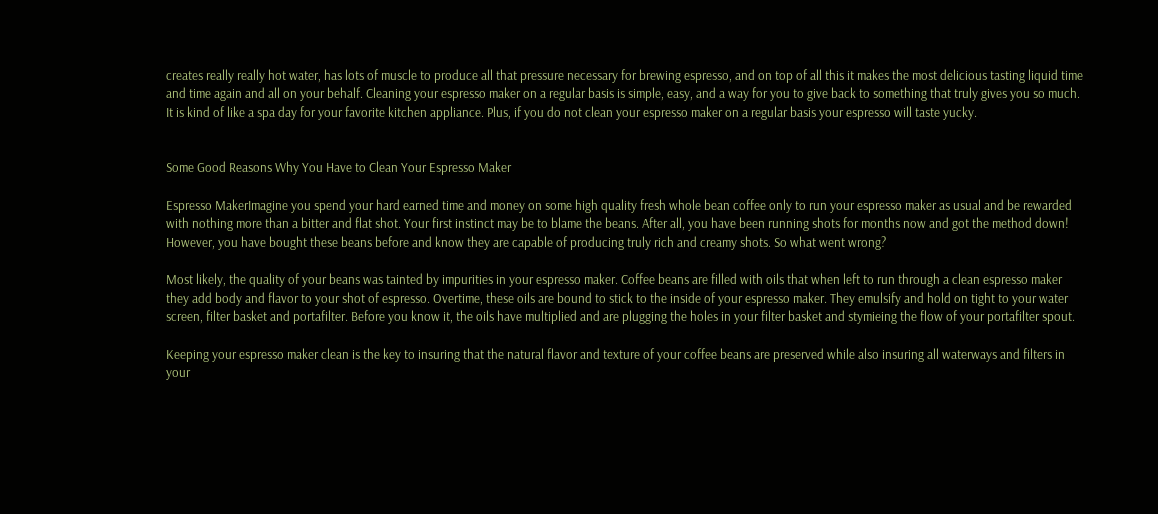creates really really hot water, has lots of muscle to produce all that pressure necessary for brewing espresso, and on top of all this it makes the most delicious tasting liquid time and time again and all on your behalf. Cleaning your espresso maker on a regular basis is simple, easy, and a way for you to give back to something that truly gives you so much. It is kind of like a spa day for your favorite kitchen appliance. Plus, if you do not clean your espresso maker on a regular basis your espresso will taste yucky.


Some Good Reasons Why You Have to Clean Your Espresso Maker

Espresso MakerImagine you spend your hard earned time and money on some high quality fresh whole bean coffee only to run your espresso maker as usual and be rewarded with nothing more than a bitter and flat shot. Your first instinct may be to blame the beans. After all, you have been running shots for months now and got the method down! However, you have bought these beans before and know they are capable of producing truly rich and creamy shots. So what went wrong?

Most likely, the quality of your beans was tainted by impurities in your espresso maker. Coffee beans are filled with oils that when left to run through a clean espresso maker they add body and flavor to your shot of espresso. Overtime, these oils are bound to stick to the inside of your espresso maker. They emulsify and hold on tight to your water screen, filter basket and portafilter. Before you know it, the oils have multiplied and are plugging the holes in your filter basket and stymieing the flow of your portafilter spout.

Keeping your espresso maker clean is the key to insuring that the natural flavor and texture of your coffee beans are preserved while also insuring all waterways and filters in your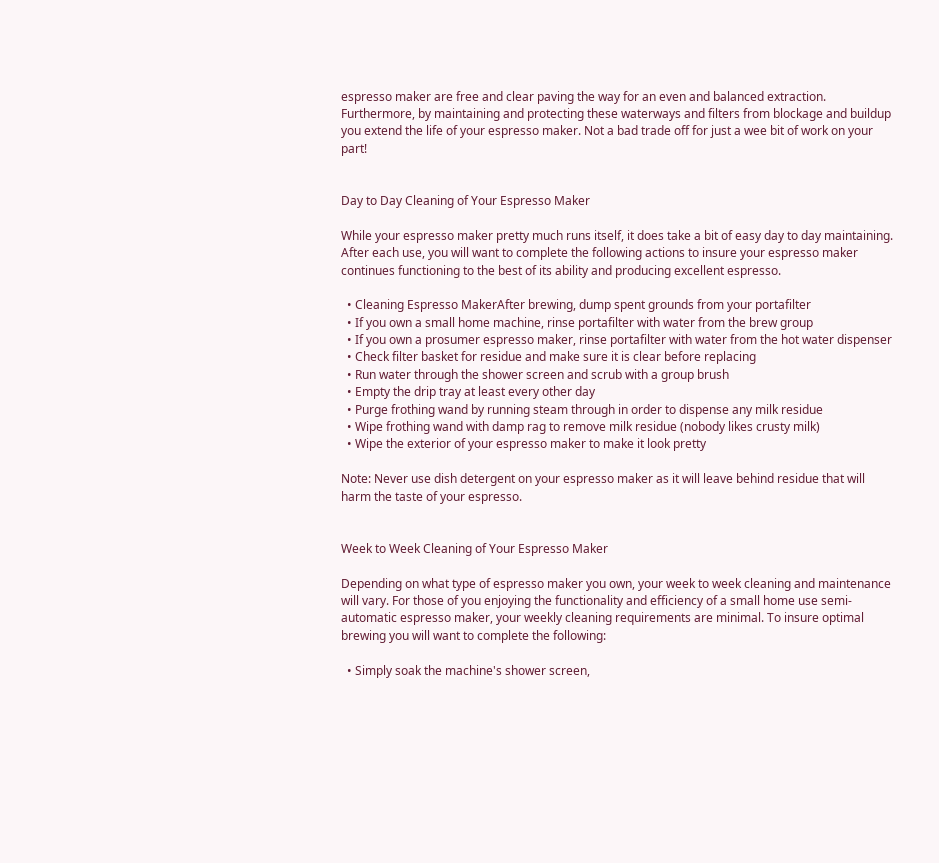espresso maker are free and clear paving the way for an even and balanced extraction. Furthermore, by maintaining and protecting these waterways and filters from blockage and buildup you extend the life of your espresso maker. Not a bad trade off for just a wee bit of work on your part!


Day to Day Cleaning of Your Espresso Maker

While your espresso maker pretty much runs itself, it does take a bit of easy day to day maintaining. After each use, you will want to complete the following actions to insure your espresso maker continues functioning to the best of its ability and producing excellent espresso.

  • Cleaning Espresso MakerAfter brewing, dump spent grounds from your portafilter
  • If you own a small home machine, rinse portafilter with water from the brew group
  • If you own a prosumer espresso maker, rinse portafilter with water from the hot water dispenser
  • Check filter basket for residue and make sure it is clear before replacing
  • Run water through the shower screen and scrub with a group brush
  • Empty the drip tray at least every other day
  • Purge frothing wand by running steam through in order to dispense any milk residue
  • Wipe frothing wand with damp rag to remove milk residue (nobody likes crusty milk)
  • Wipe the exterior of your espresso maker to make it look pretty

Note: Never use dish detergent on your espresso maker as it will leave behind residue that will harm the taste of your espresso.


Week to Week Cleaning of Your Espresso Maker

Depending on what type of espresso maker you own, your week to week cleaning and maintenance will vary. For those of you enjoying the functionality and efficiency of a small home use semi-automatic espresso maker, your weekly cleaning requirements are minimal. To insure optimal brewing you will want to complete the following:

  • Simply soak the machine's shower screen,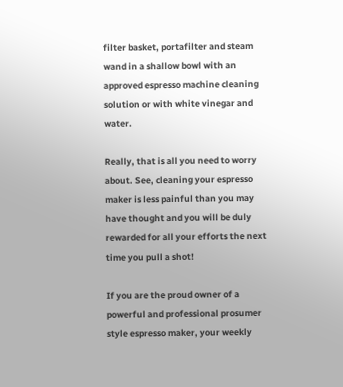filter basket, portafilter and steam wand in a shallow bowl with an approved espresso machine cleaning solution or with white vinegar and water.

Really, that is all you need to worry about. See, cleaning your espresso maker is less painful than you may have thought and you will be duly rewarded for all your efforts the next time you pull a shot!

If you are the proud owner of a powerful and professional prosumer style espresso maker, your weekly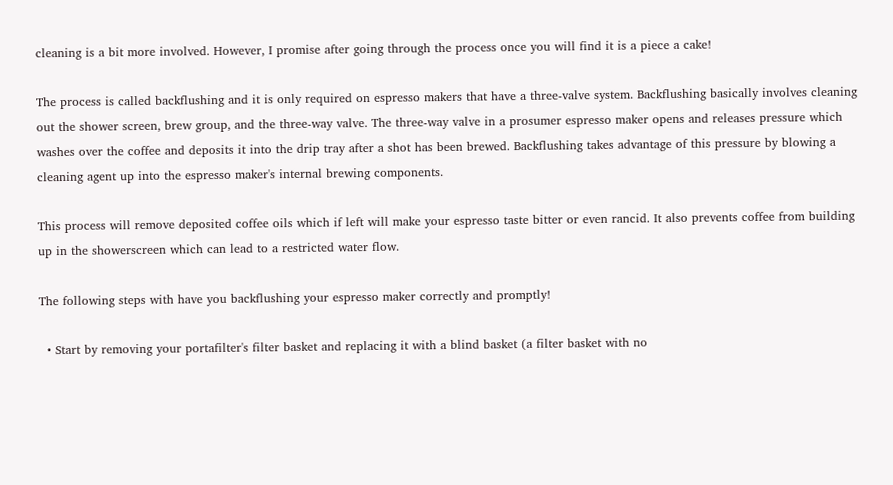cleaning is a bit more involved. However, I promise after going through the process once you will find it is a piece a cake!

The process is called backflushing and it is only required on espresso makers that have a three-valve system. Backflushing basically involves cleaning out the shower screen, brew group, and the three-way valve. The three-way valve in a prosumer espresso maker opens and releases pressure which washes over the coffee and deposits it into the drip tray after a shot has been brewed. Backflushing takes advantage of this pressure by blowing a cleaning agent up into the espresso maker's internal brewing components.

This process will remove deposited coffee oils which if left will make your espresso taste bitter or even rancid. It also prevents coffee from building up in the showerscreen which can lead to a restricted water flow.

The following steps with have you backflushing your espresso maker correctly and promptly!

  • Start by removing your portafilter's filter basket and replacing it with a blind basket (a filter basket with no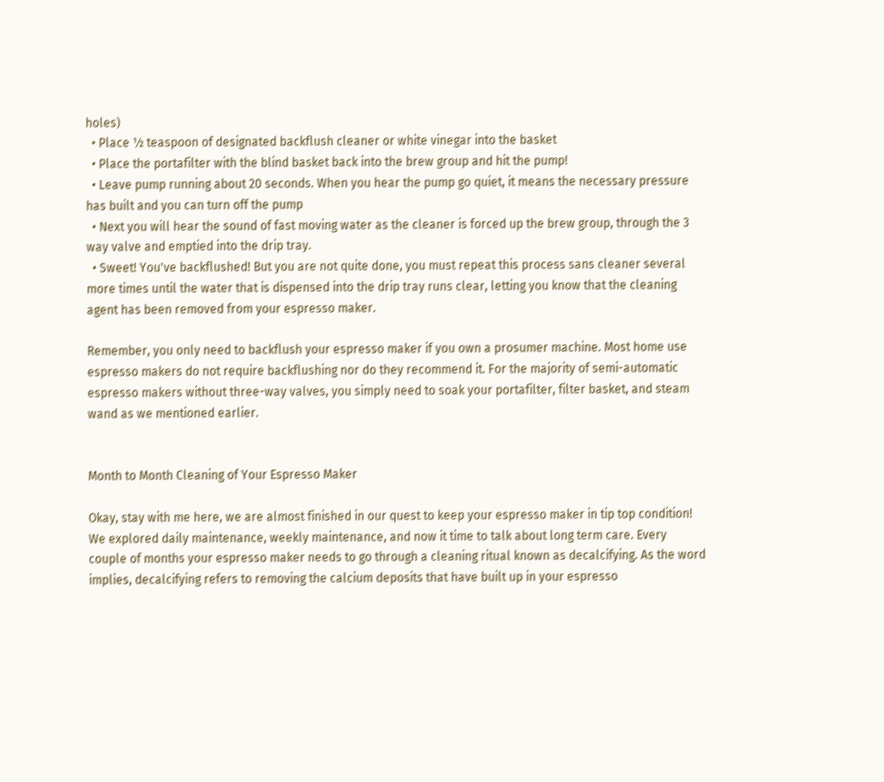holes)
  • Place ½ teaspoon of designated backflush cleaner or white vinegar into the basket
  • Place the portafilter with the blind basket back into the brew group and hit the pump!
  • Leave pump running about 20 seconds. When you hear the pump go quiet, it means the necessary pressure has built and you can turn off the pump
  • Next you will hear the sound of fast moving water as the cleaner is forced up the brew group, through the 3 way valve and emptied into the drip tray.
  • Sweet! You've backflushed! But you are not quite done, you must repeat this process sans cleaner several more times until the water that is dispensed into the drip tray runs clear, letting you know that the cleaning agent has been removed from your espresso maker.

Remember, you only need to backflush your espresso maker if you own a prosumer machine. Most home use espresso makers do not require backflushing nor do they recommend it. For the majority of semi-automatic espresso makers without three-way valves, you simply need to soak your portafilter, filter basket, and steam wand as we mentioned earlier.


Month to Month Cleaning of Your Espresso Maker

Okay, stay with me here, we are almost finished in our quest to keep your espresso maker in tip top condition! We explored daily maintenance, weekly maintenance, and now it time to talk about long term care. Every couple of months your espresso maker needs to go through a cleaning ritual known as decalcifying. As the word implies, decalcifying refers to removing the calcium deposits that have built up in your espresso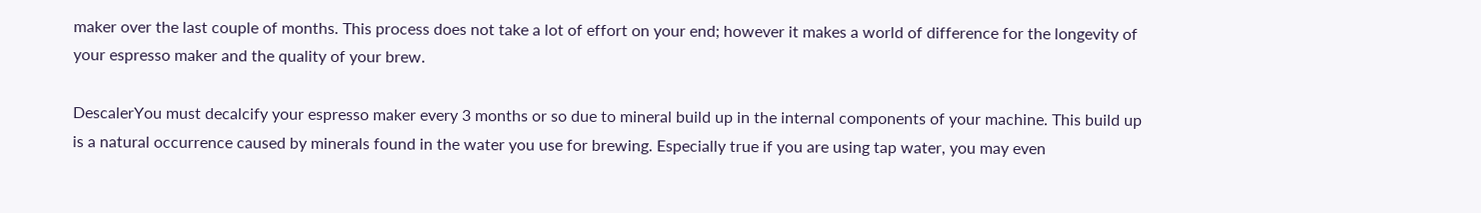maker over the last couple of months. This process does not take a lot of effort on your end; however it makes a world of difference for the longevity of your espresso maker and the quality of your brew.

DescalerYou must decalcify your espresso maker every 3 months or so due to mineral build up in the internal components of your machine. This build up is a natural occurrence caused by minerals found in the water you use for brewing. Especially true if you are using tap water, you may even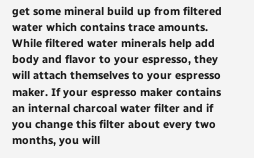get some mineral build up from filtered water which contains trace amounts. While filtered water minerals help add body and flavor to your espresso, they will attach themselves to your espresso maker. If your espresso maker contains an internal charcoal water filter and if you change this filter about every two months, you will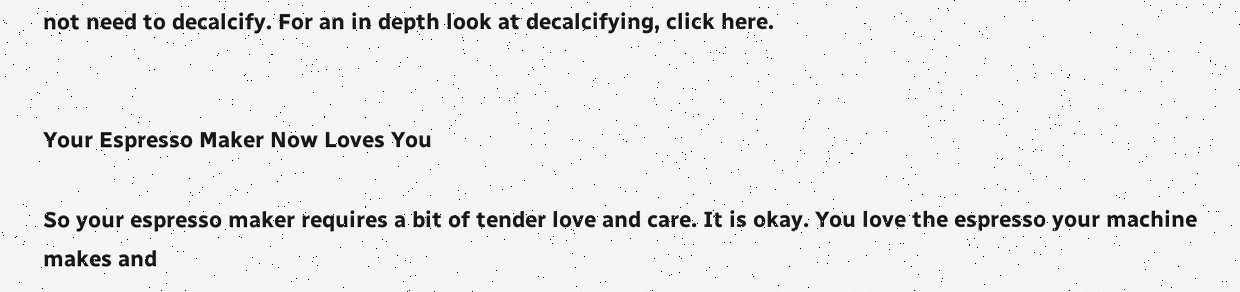not need to decalcify. For an in depth look at decalcifying, click here.


Your Espresso Maker Now Loves You

So your espresso maker requires a bit of tender love and care. It is okay. You love the espresso your machine makes and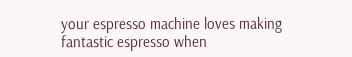your espresso machine loves making fantastic espresso when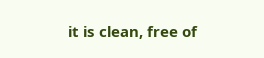it is clean, free of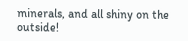minerals, and all shiny on the outside!